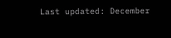Last updated: December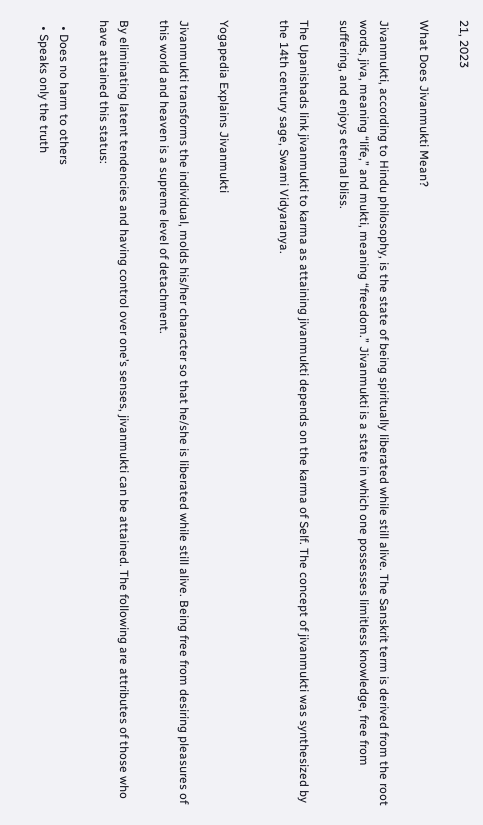21, 2023

What Does Jivanmukti Mean?

Jivanmukti, according to Hindu philosophy, is the state of being spiritually liberated while still alive. The Sanskrit term is derived from the root words, jiva, meaning “life,” and mukti, meaning “freedom.” Jivanmukti is a state in which one possesses limitless knowledge, free from suffering, and enjoys eternal bliss.

The Upanishads link jivanmukti to karma as attaining jivanmukti depends on the karma of Self. The concept of jivanmukti was synthesized by the 14th century sage, Swami Vidyaranya.


Yogapedia Explains Jivanmukti

Jivanmukti transforms the individual, molds his/her character so that he/she is liberated while still alive. Being free from desiring pleasures of this world and heaven is a supreme level of detachment.

By eliminating latent tendencies and having control over one’s senses, jivanmukti can be attained. The following are attributes of those who have attained this status:

  • Does no harm to others
  • Speaks only the truth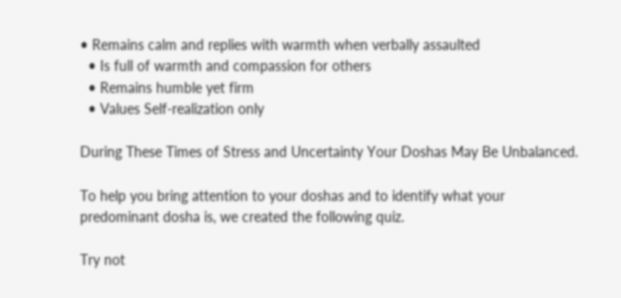• Remains calm and replies with warmth when verbally assaulted
  • Is full of warmth and compassion for others
  • Remains humble yet firm
  • Values Self-realization only

During These Times of Stress and Uncertainty Your Doshas May Be Unbalanced.

To help you bring attention to your doshas and to identify what your predominant dosha is, we created the following quiz.

Try not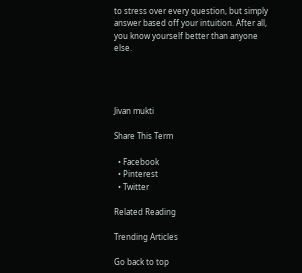to stress over every question, but simply answer based off your intuition. After all, you know yourself better than anyone else.




Jivan mukti

Share This Term

  • Facebook
  • Pinterest
  • Twitter

Related Reading

Trending Articles

Go back to top